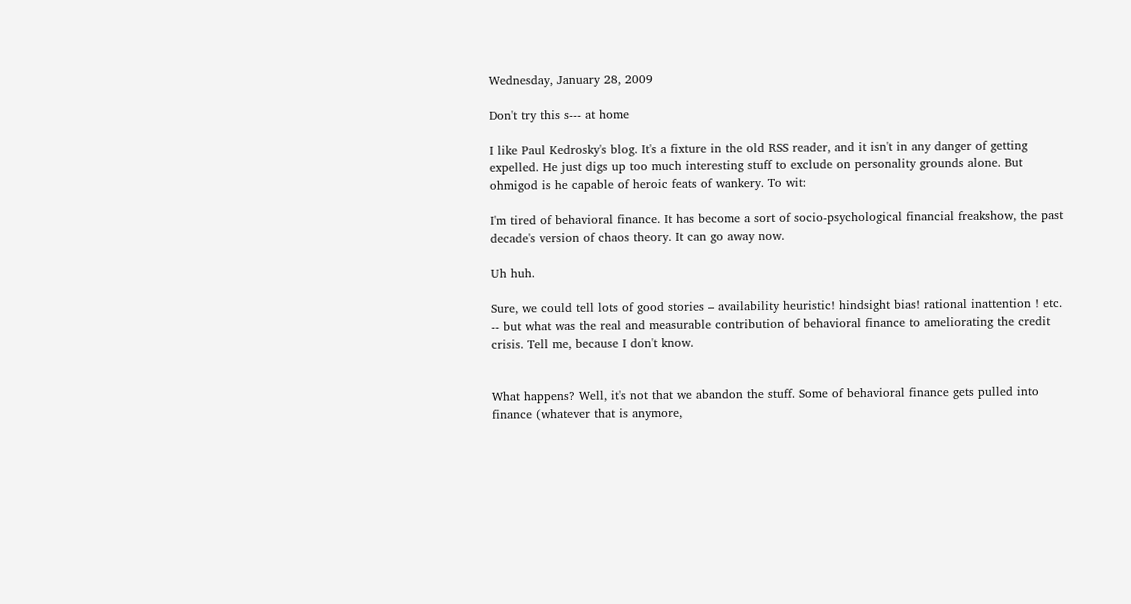Wednesday, January 28, 2009

Don't try this s--- at home

I like Paul Kedrosky's blog. It's a fixture in the old RSS reader, and it isn't in any danger of getting expelled. He just digs up too much interesting stuff to exclude on personality grounds alone. But ohmigod is he capable of heroic feats of wankery. To wit:

I'm tired of behavioral finance. It has become a sort of socio-psychological financial freakshow, the past decade's version of chaos theory. It can go away now.

Uh huh.

Sure, we could tell lots of good stories – availability heuristic! hindsight bias! rational inattention ! etc. -- but what was the real and measurable contribution of behavioral finance to ameliorating the credit crisis. Tell me, because I don't know.


What happens? Well, it's not that we abandon the stuff. Some of behavioral finance gets pulled into finance (whatever that is anymore,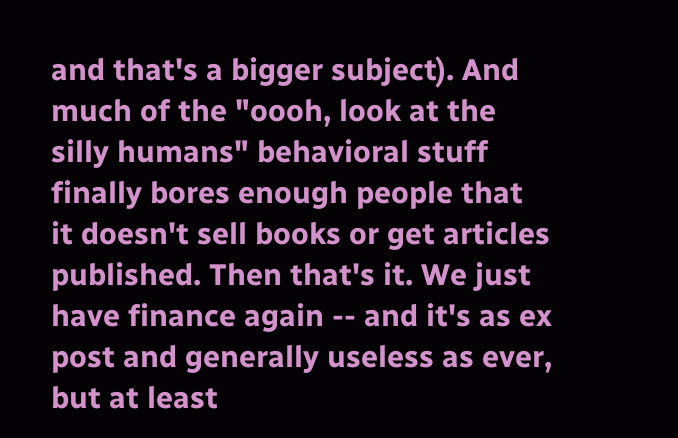and that's a bigger subject). And much of the "oooh, look at the silly humans" behavioral stuff finally bores enough people that it doesn't sell books or get articles published. Then that's it. We just have finance again -- and it's as ex post and generally useless as ever, but at least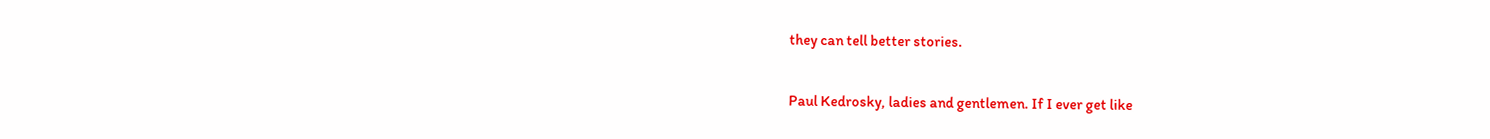they can tell better stories.

Paul Kedrosky, ladies and gentlemen. If I ever get like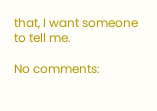that, I want someone to tell me.

No comments: